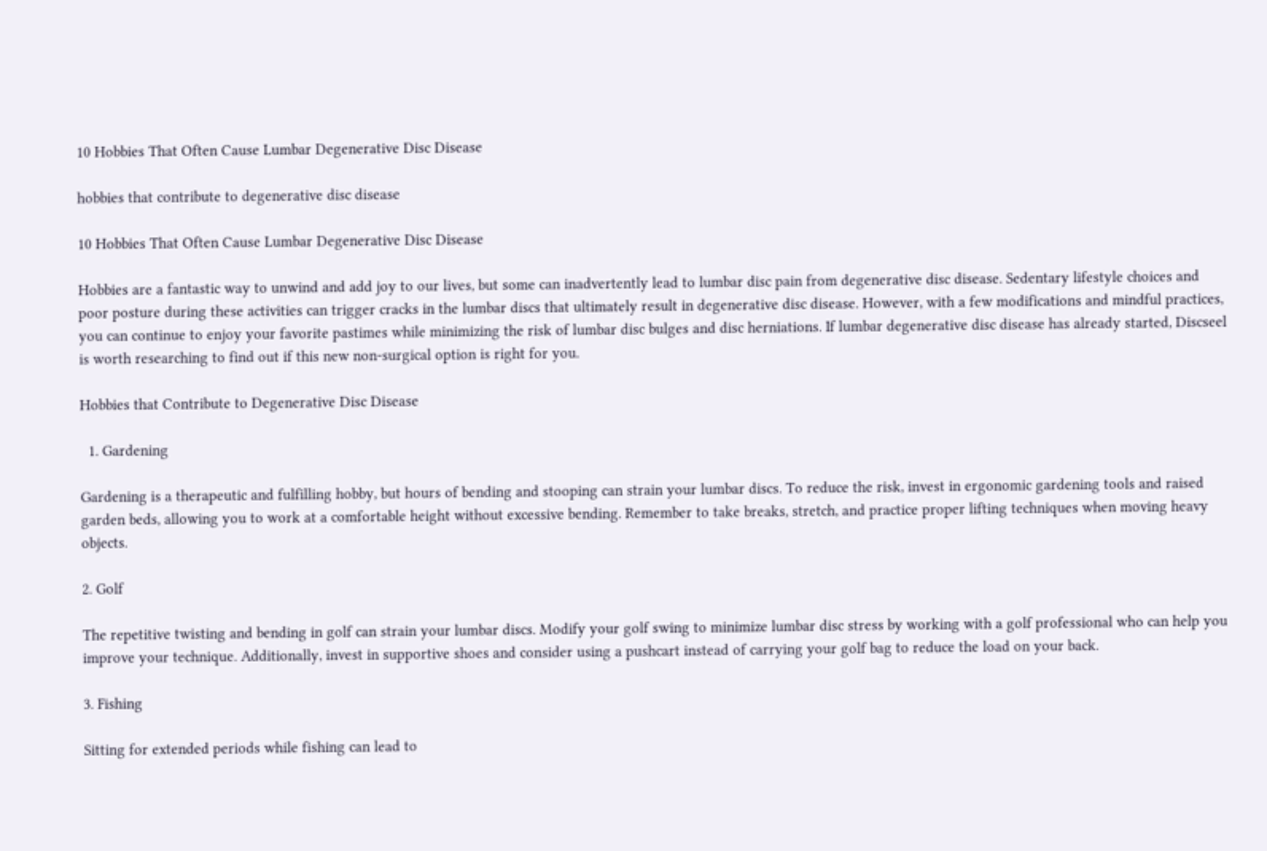10 Hobbies That Often Cause Lumbar Degenerative Disc Disease

hobbies that contribute to degenerative disc disease

10 Hobbies That Often Cause Lumbar Degenerative Disc Disease

Hobbies are a fantastic way to unwind and add joy to our lives, but some can inadvertently lead to lumbar disc pain from degenerative disc disease. Sedentary lifestyle choices and poor posture during these activities can trigger cracks in the lumbar discs that ultimately result in degenerative disc disease. However, with a few modifications and mindful practices, you can continue to enjoy your favorite pastimes while minimizing the risk of lumbar disc bulges and disc herniations. If lumbar degenerative disc disease has already started, Discseel is worth researching to find out if this new non-surgical option is right for you.

Hobbies that Contribute to Degenerative Disc Disease

  1. Gardening

Gardening is a therapeutic and fulfilling hobby, but hours of bending and stooping can strain your lumbar discs. To reduce the risk, invest in ergonomic gardening tools and raised garden beds, allowing you to work at a comfortable height without excessive bending. Remember to take breaks, stretch, and practice proper lifting techniques when moving heavy objects.

2. Golf

The repetitive twisting and bending in golf can strain your lumbar discs. Modify your golf swing to minimize lumbar disc stress by working with a golf professional who can help you improve your technique. Additionally, invest in supportive shoes and consider using a pushcart instead of carrying your golf bag to reduce the load on your back.

3. Fishing

Sitting for extended periods while fishing can lead to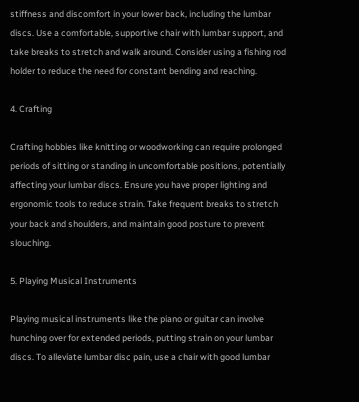stiffness and discomfort in your lower back, including the lumbar discs. Use a comfortable, supportive chair with lumbar support, and take breaks to stretch and walk around. Consider using a fishing rod holder to reduce the need for constant bending and reaching.

4. Crafting

Crafting hobbies like knitting or woodworking can require prolonged periods of sitting or standing in uncomfortable positions, potentially affecting your lumbar discs. Ensure you have proper lighting and ergonomic tools to reduce strain. Take frequent breaks to stretch your back and shoulders, and maintain good posture to prevent slouching.

5. Playing Musical Instruments

Playing musical instruments like the piano or guitar can involve hunching over for extended periods, putting strain on your lumbar discs. To alleviate lumbar disc pain, use a chair with good lumbar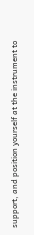support, and position yourself at the instrument to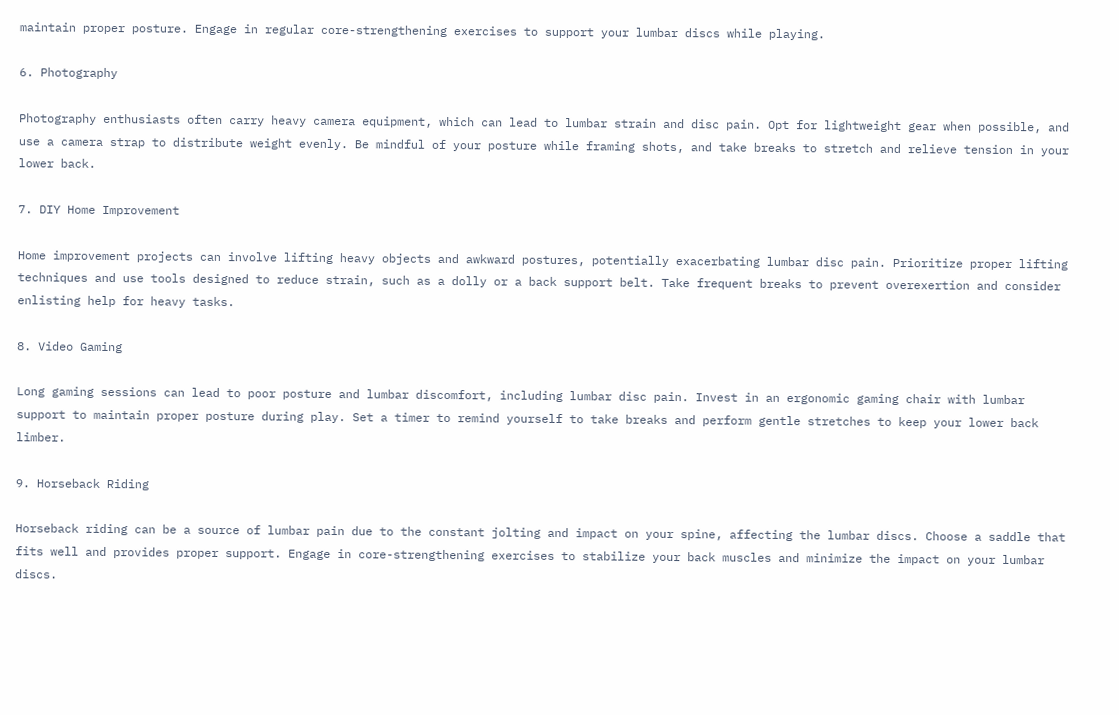maintain proper posture. Engage in regular core-strengthening exercises to support your lumbar discs while playing.

6. Photography

Photography enthusiasts often carry heavy camera equipment, which can lead to lumbar strain and disc pain. Opt for lightweight gear when possible, and use a camera strap to distribute weight evenly. Be mindful of your posture while framing shots, and take breaks to stretch and relieve tension in your lower back.

7. DIY Home Improvement

Home improvement projects can involve lifting heavy objects and awkward postures, potentially exacerbating lumbar disc pain. Prioritize proper lifting techniques and use tools designed to reduce strain, such as a dolly or a back support belt. Take frequent breaks to prevent overexertion and consider enlisting help for heavy tasks.

8. Video Gaming

Long gaming sessions can lead to poor posture and lumbar discomfort, including lumbar disc pain. Invest in an ergonomic gaming chair with lumbar support to maintain proper posture during play. Set a timer to remind yourself to take breaks and perform gentle stretches to keep your lower back limber.

9. Horseback Riding

Horseback riding can be a source of lumbar pain due to the constant jolting and impact on your spine, affecting the lumbar discs. Choose a saddle that fits well and provides proper support. Engage in core-strengthening exercises to stabilize your back muscles and minimize the impact on your lumbar discs.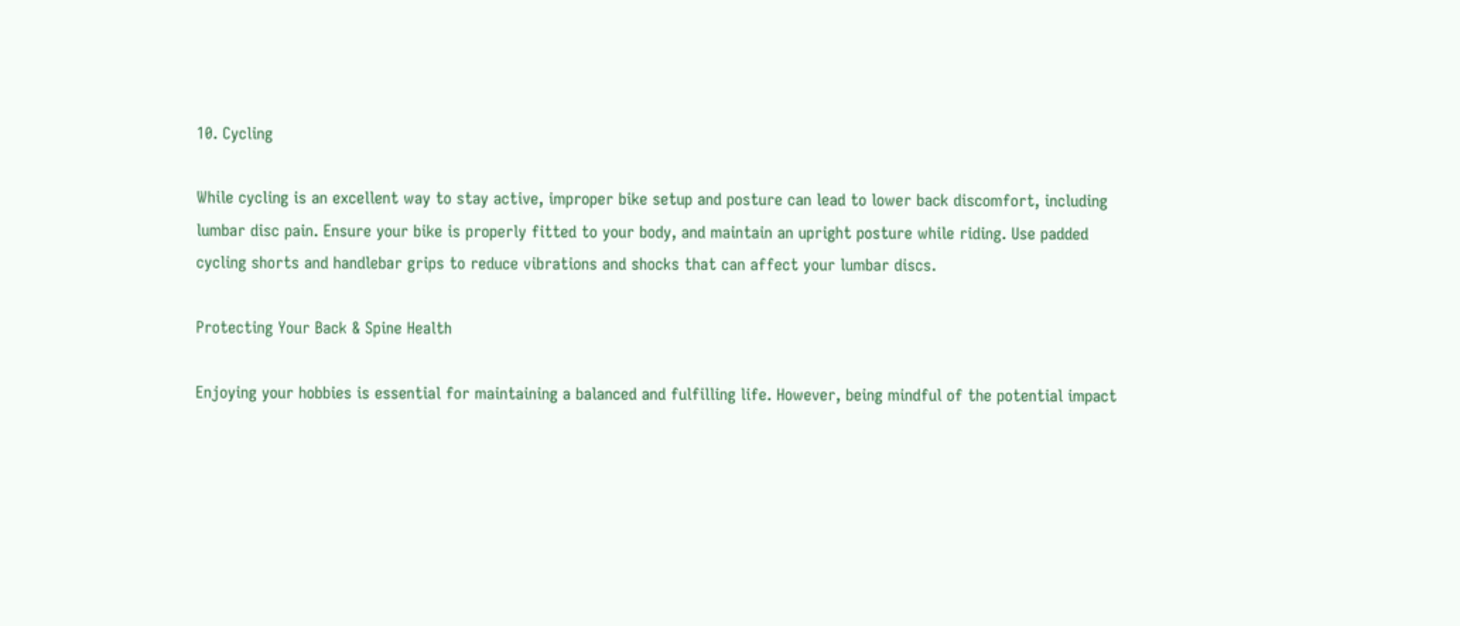10. Cycling

While cycling is an excellent way to stay active, improper bike setup and posture can lead to lower back discomfort, including lumbar disc pain. Ensure your bike is properly fitted to your body, and maintain an upright posture while riding. Use padded cycling shorts and handlebar grips to reduce vibrations and shocks that can affect your lumbar discs.

Protecting Your Back & Spine Health

Enjoying your hobbies is essential for maintaining a balanced and fulfilling life. However, being mindful of the potential impact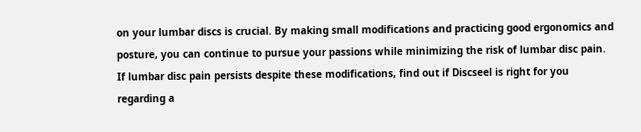on your lumbar discs is crucial. By making small modifications and practicing good ergonomics and posture, you can continue to pursue your passions while minimizing the risk of lumbar disc pain. If lumbar disc pain persists despite these modifications, find out if Discseel is right for you regarding a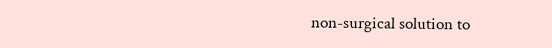non-surgical solution to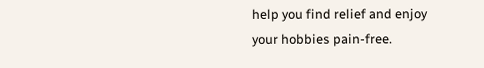help you find relief and enjoy your hobbies pain-free.